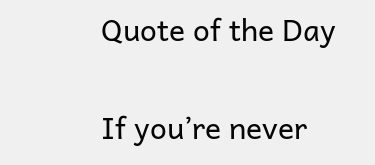Quote of the Day

If you’re never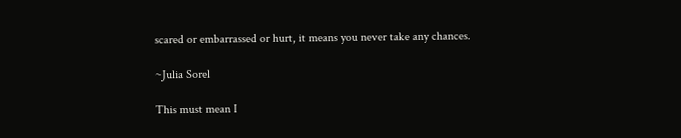scared or embarrassed or hurt, it means you never take any chances.

~Julia Sorel

This must mean I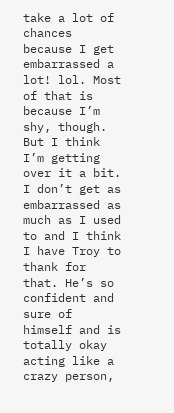take a lot of chances because I get embarrassed a lot! lol. Most of that is because I’m shy, though. But I think I’m getting over it a bit. I don’t get as embarrassed as much as I used to and I think I have Troy to thank for that. He’s so confident and sure of himself and is totally okay acting like a crazy person,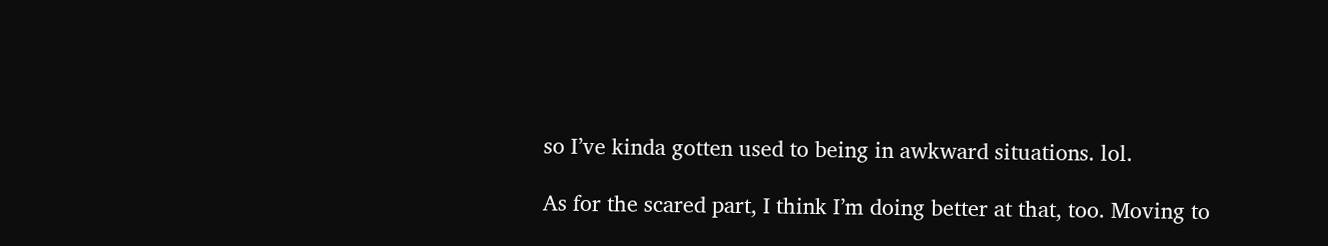so I’ve kinda gotten used to being in awkward situations. lol.

As for the scared part, I think I’m doing better at that, too. Moving to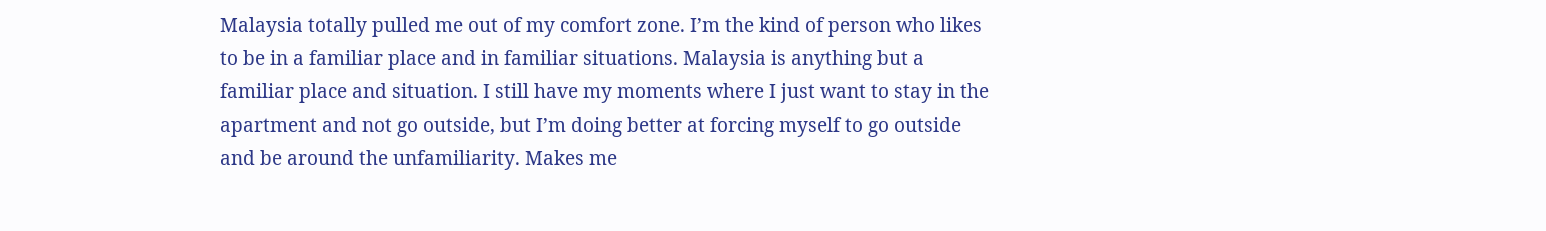Malaysia totally pulled me out of my comfort zone. I’m the kind of person who likes to be in a familiar place and in familiar situations. Malaysia is anything but a familiar place and situation. I still have my moments where I just want to stay in the apartment and not go outside, but I’m doing better at forcing myself to go outside and be around the unfamiliarity. Makes me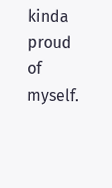kinda proud of myself.